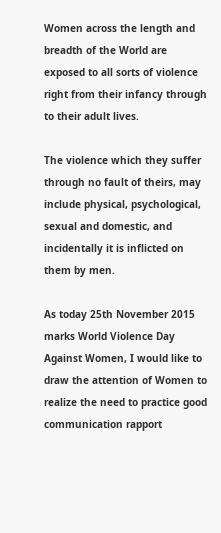Women across the length and breadth of the World are exposed to all sorts of violence right from their infancy through to their adult lives.

The violence which they suffer through no fault of theirs, may include physical, psychological, sexual and domestic, and incidentally it is inflicted on them by men.

As today 25th November 2015 marks World Violence Day Against Women, I would like to draw the attention of Women to realize the need to practice good communication rapport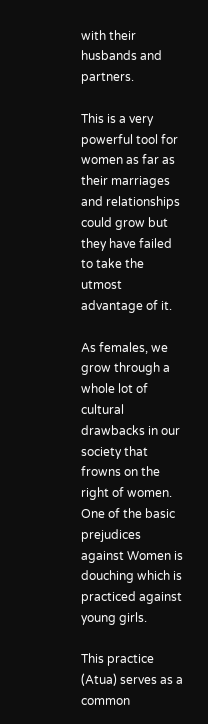with their husbands and partners.

This is a very powerful tool for women as far as their marriages and relationships could grow but they have failed to take the utmost advantage of it.

As females, we grow through a whole lot of cultural drawbacks in our society that frowns on the right of women. One of the basic prejudices against Women is douching which is practiced against young girls.

This practice (Atua) serves as a common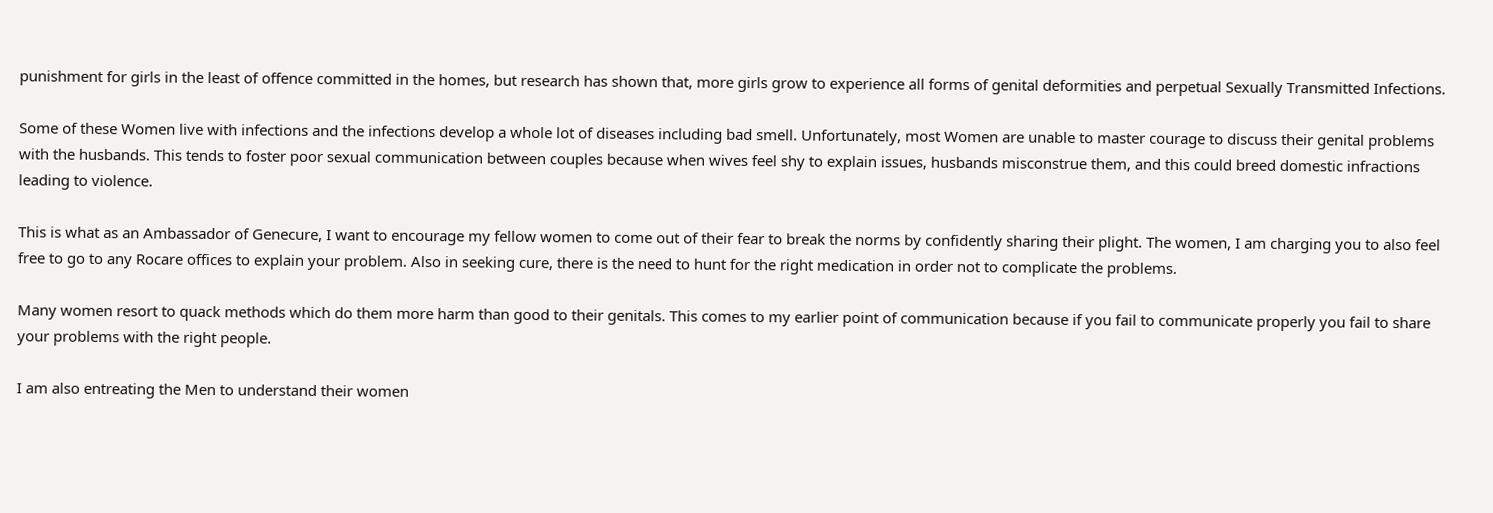punishment for girls in the least of offence committed in the homes, but research has shown that, more girls grow to experience all forms of genital deformities and perpetual Sexually Transmitted Infections.

Some of these Women live with infections and the infections develop a whole lot of diseases including bad smell. Unfortunately, most Women are unable to master courage to discuss their genital problems with the husbands. This tends to foster poor sexual communication between couples because when wives feel shy to explain issues, husbands misconstrue them, and this could breed domestic infractions leading to violence.

This is what as an Ambassador of Genecure, I want to encourage my fellow women to come out of their fear to break the norms by confidently sharing their plight. The women, I am charging you to also feel free to go to any Rocare offices to explain your problem. Also in seeking cure, there is the need to hunt for the right medication in order not to complicate the problems.

Many women resort to quack methods which do them more harm than good to their genitals. This comes to my earlier point of communication because if you fail to communicate properly you fail to share your problems with the right people.

I am also entreating the Men to understand their women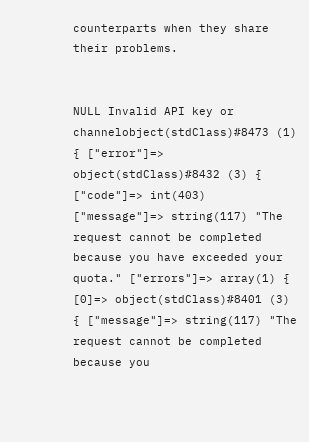counterparts when they share their problems.


NULL Invalid API key or channelobject(stdClass)#8473 (1) { ["error"]=> object(stdClass)#8432 (3) { ["code"]=> int(403) ["message"]=> string(117) "The request cannot be completed because you have exceeded your quota." ["errors"]=> array(1) { [0]=> object(stdClass)#8401 (3) { ["message"]=> string(117) "The request cannot be completed because you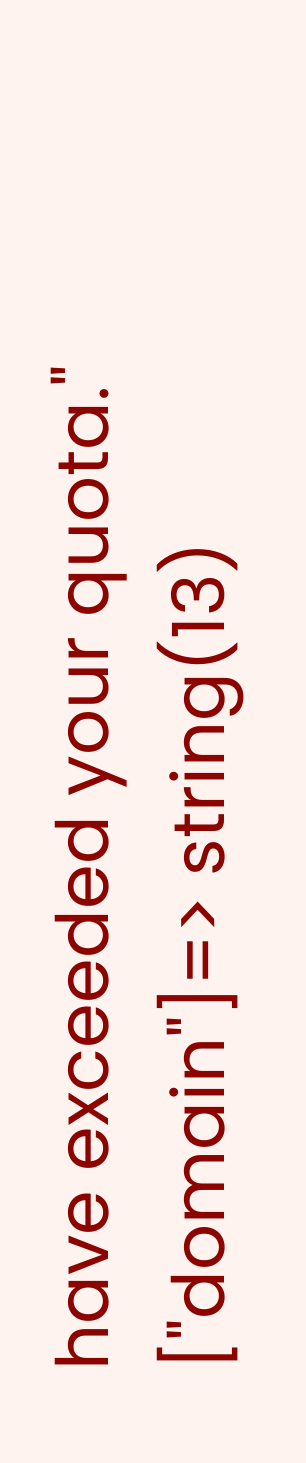have exceeded your quota." ["domain"]=> string(13)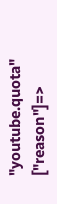"youtube.quota" ["reason"]=>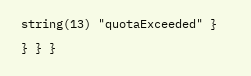string(13) "quotaExceeded" } } } }